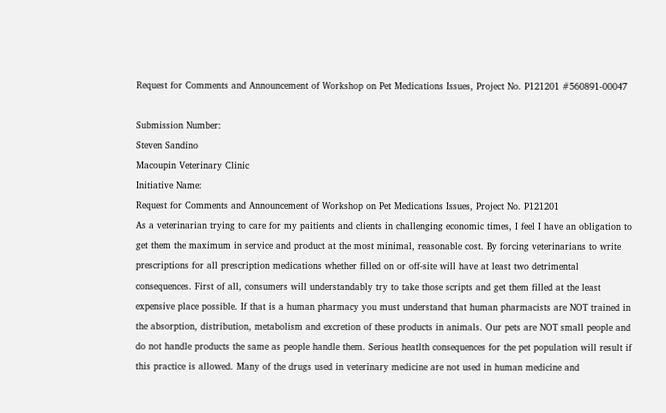Request for Comments and Announcement of Workshop on Pet Medications Issues, Project No. P121201 #560891-00047

Submission Number:
Steven Sandino
Macoupin Veterinary Clinic
Initiative Name:
Request for Comments and Announcement of Workshop on Pet Medications Issues, Project No. P121201
As a veterinarian trying to care for my paitients and clients in challenging economic times, I feel I have an obligation to get them the maximum in service and product at the most minimal, reasonable cost. By forcing veterinarians to write prescriptions for all prescription medications whether filled on or off-site will have at least two detrimental consequences. First of all, consumers will understandably try to take those scripts and get them filled at the least expensive place possible. If that is a human pharmacy you must understand that human pharmacists are NOT trained in the absorption, distribution, metabolism and excretion of these products in animals. Our pets are NOT small people and do not handle products the same as people handle them. Serious heatlth consequences for the pet population will result if this practice is allowed. Many of the drugs used in veterinary medicine are not used in human medicine and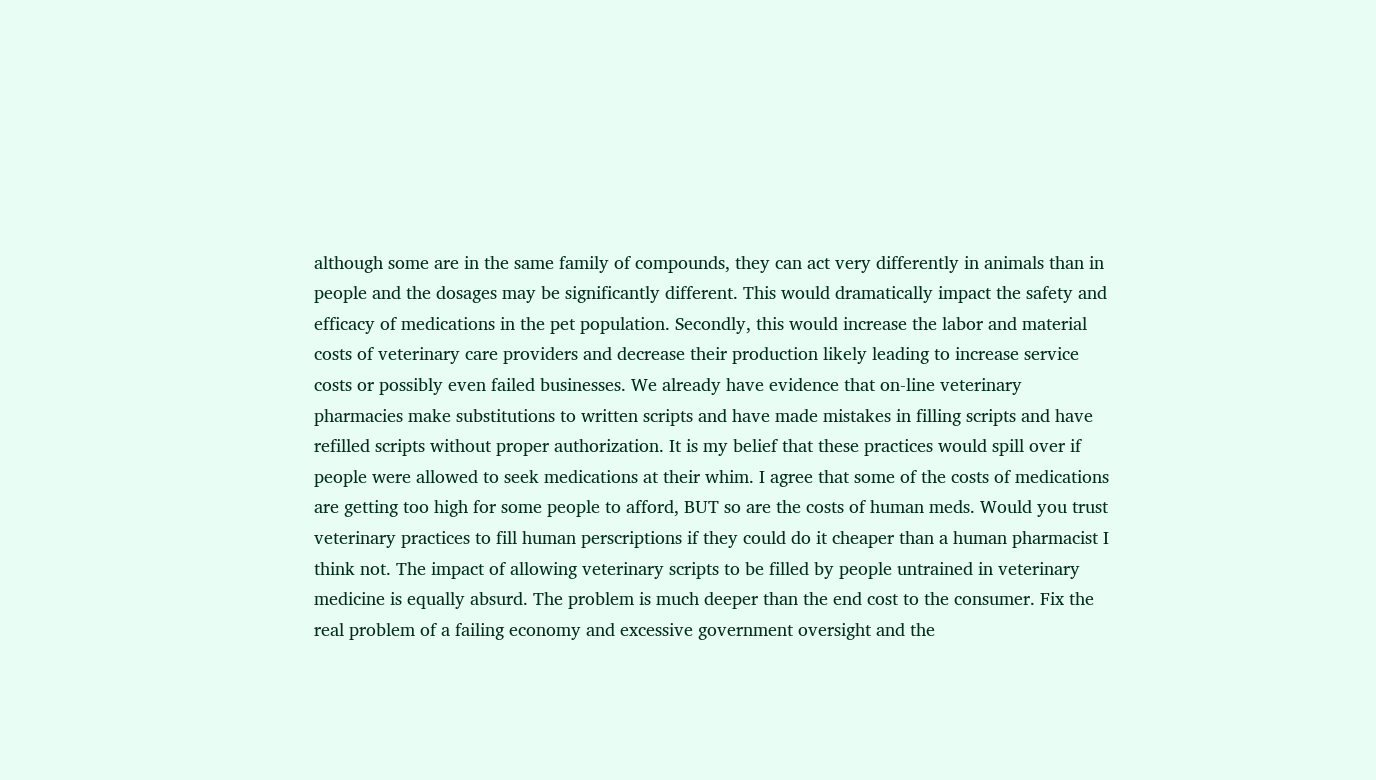although some are in the same family of compounds, they can act very differently in animals than in people and the dosages may be significantly different. This would dramatically impact the safety and efficacy of medications in the pet population. Secondly, this would increase the labor and material costs of veterinary care providers and decrease their production likely leading to increase service costs or possibly even failed businesses. We already have evidence that on-line veterinary pharmacies make substitutions to written scripts and have made mistakes in filling scripts and have refilled scripts without proper authorization. It is my belief that these practices would spill over if people were allowed to seek medications at their whim. I agree that some of the costs of medications are getting too high for some people to afford, BUT so are the costs of human meds. Would you trust veterinary practices to fill human perscriptions if they could do it cheaper than a human pharmacist I think not. The impact of allowing veterinary scripts to be filled by people untrained in veterinary medicine is equally absurd. The problem is much deeper than the end cost to the consumer. Fix the real problem of a failing economy and excessive government oversight and the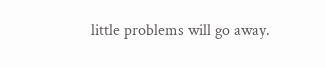little problems will go away.